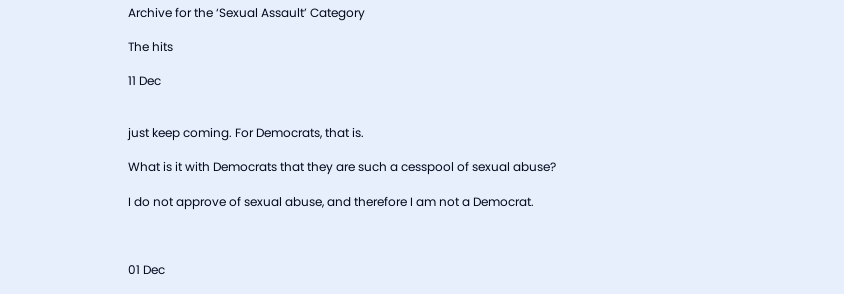Archive for the ‘Sexual Assault’ Category

The hits

11 Dec


just keep coming. For Democrats, that is.

What is it with Democrats that they are such a cesspool of sexual abuse?

I do not approve of sexual abuse, and therefore I am not a Democrat.



01 Dec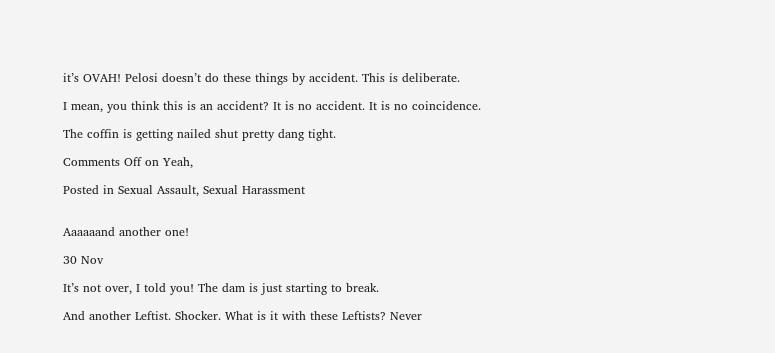it’s OVAH! Pelosi doesn’t do these things by accident. This is deliberate.

I mean, you think this is an accident? It is no accident. It is no coincidence.

The coffin is getting nailed shut pretty dang tight.

Comments Off on Yeah,

Posted in Sexual Assault, Sexual Harassment


Aaaaaand another one!

30 Nov

It’s not over, I told you! The dam is just starting to break.

And another Leftist. Shocker. What is it with these Leftists? Never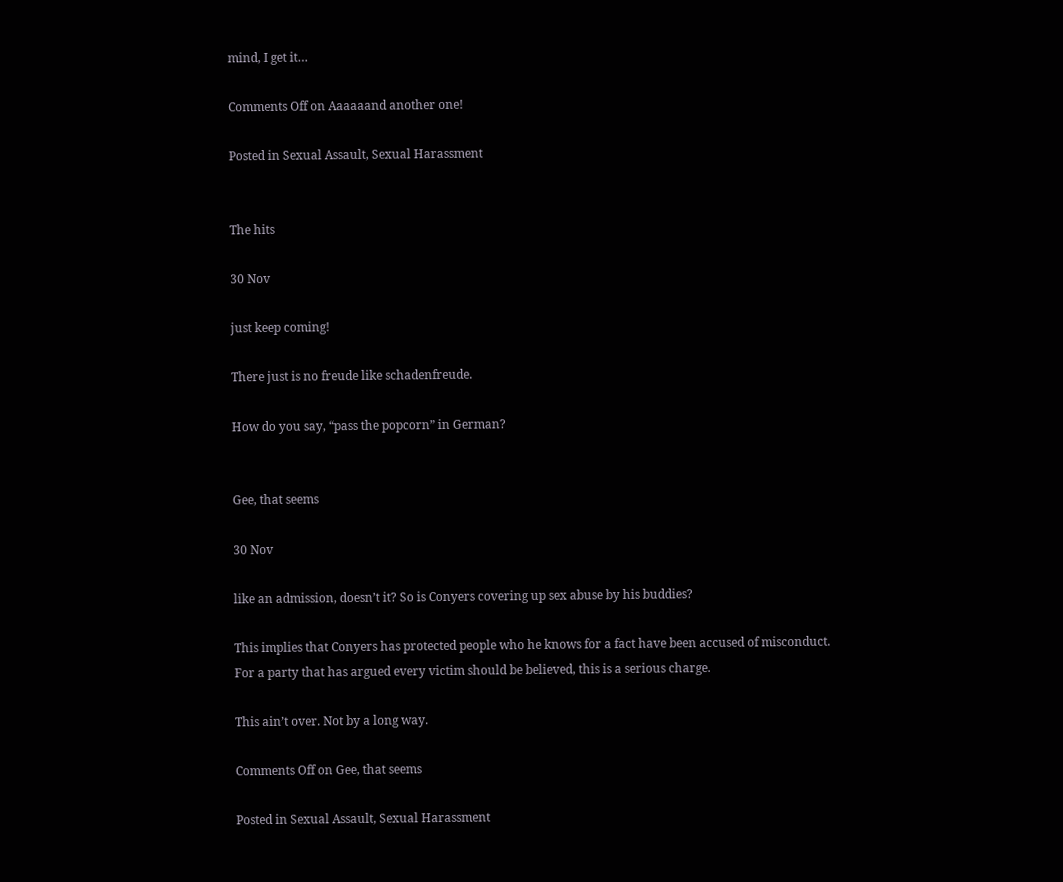mind, I get it…

Comments Off on Aaaaaand another one!

Posted in Sexual Assault, Sexual Harassment


The hits

30 Nov

just keep coming!

There just is no freude like schadenfreude.

How do you say, “pass the popcorn” in German?


Gee, that seems

30 Nov

like an admission, doesn’t it? So is Conyers covering up sex abuse by his buddies?

This implies that Conyers has protected people who he knows for a fact have been accused of misconduct. For a party that has argued every victim should be believed, this is a serious charge.

This ain’t over. Not by a long way.

Comments Off on Gee, that seems

Posted in Sexual Assault, Sexual Harassment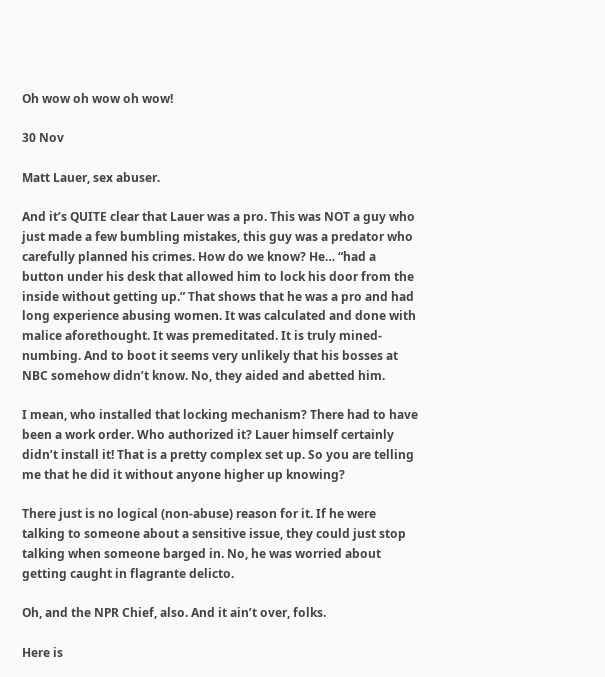Oh wow oh wow oh wow!

30 Nov

Matt Lauer, sex abuser.

And it’s QUITE clear that Lauer was a pro. This was NOT a guy who just made a few bumbling mistakes, this guy was a predator who carefully planned his crimes. How do we know? He… “had a button under his desk that allowed him to lock his door from the inside without getting up.” That shows that he was a pro and had long experience abusing women. It was calculated and done with malice aforethought. It was premeditated. It is truly mined-numbing. And to boot it seems very unlikely that his bosses at NBC somehow didn’t know. No, they aided and abetted him.

I mean, who installed that locking mechanism? There had to have been a work order. Who authorized it? Lauer himself certainly didn’t install it! That is a pretty complex set up. So you are telling me that he did it without anyone higher up knowing?

There just is no logical (non-abuse) reason for it. If he were talking to someone about a sensitive issue, they could just stop talking when someone barged in. No, he was worried about getting caught in flagrante delicto.

Oh, and the NPR Chief, also. And it ain’t over, folks.

Here is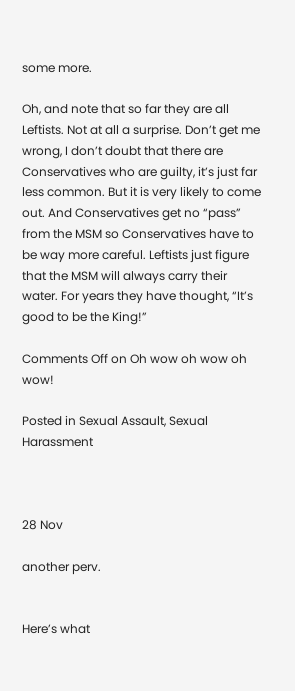some more.

Oh, and note that so far they are all Leftists. Not at all a surprise. Don’t get me wrong, I don’t doubt that there are Conservatives who are guilty, it’s just far less common. But it is very likely to come out. And Conservatives get no “pass” from the MSM so Conservatives have to be way more careful. Leftists just figure that the MSM will always carry their water. For years they have thought, “It’s good to be the King!”

Comments Off on Oh wow oh wow oh wow!

Posted in Sexual Assault, Sexual Harassment



28 Nov

another perv.


Here’s what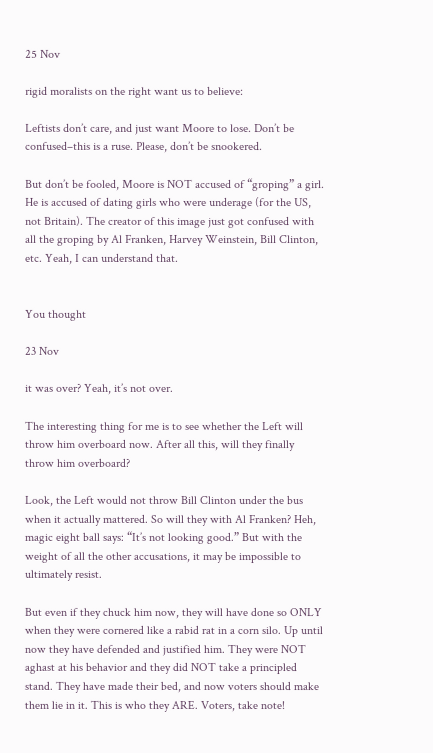25 Nov

rigid moralists on the right want us to believe:

Leftists don’t care, and just want Moore to lose. Don’t be confused–this is a ruse. Please, don’t be snookered.

But don’t be fooled, Moore is NOT accused of “groping” a girl. He is accused of dating girls who were underage (for the US, not Britain). The creator of this image just got confused with all the groping by Al Franken, Harvey Weinstein, Bill Clinton, etc. Yeah, I can understand that.


You thought

23 Nov

it was over? Yeah, it’s not over.

The interesting thing for me is to see whether the Left will throw him overboard now. After all this, will they finally throw him overboard?

Look, the Left would not throw Bill Clinton under the bus when it actually mattered. So will they with Al Franken? Heh, magic eight ball says: “It’s not looking good.” But with the weight of all the other accusations, it may be impossible to ultimately resist.

But even if they chuck him now, they will have done so ONLY when they were cornered like a rabid rat in a corn silo. Up until now they have defended and justified him. They were NOT aghast at his behavior and they did NOT take a principled stand. They have made their bed, and now voters should make them lie in it. This is who they ARE. Voters, take note!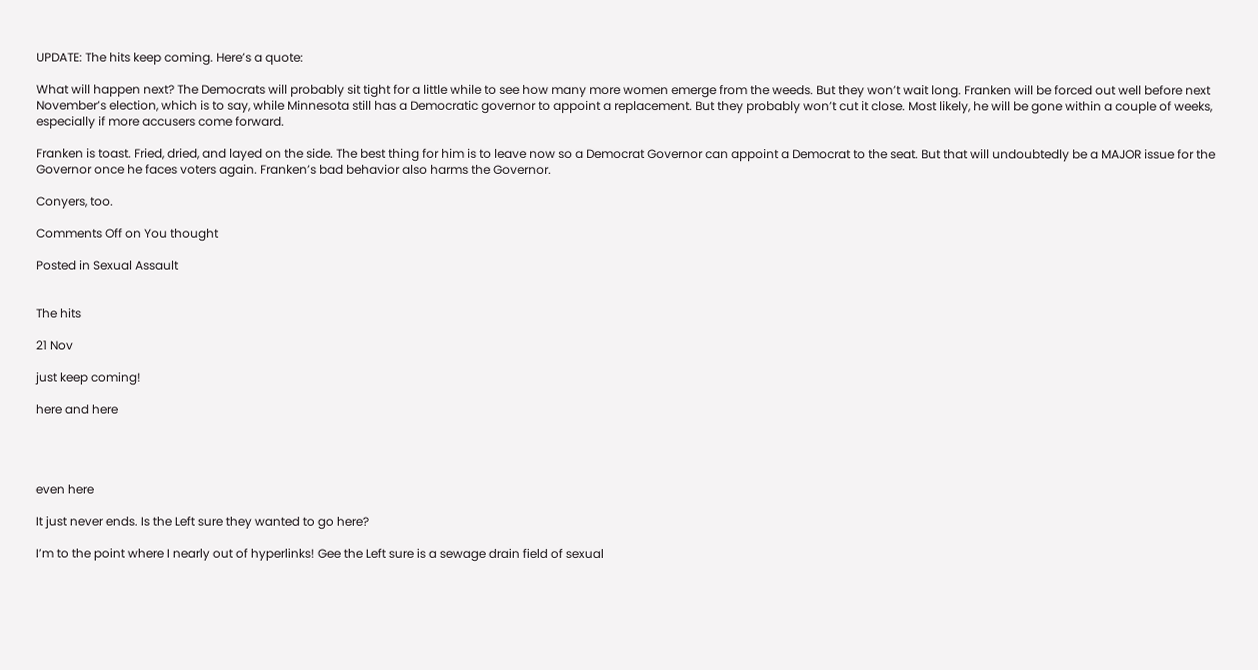UPDATE: The hits keep coming. Here’s a quote:

What will happen next? The Democrats will probably sit tight for a little while to see how many more women emerge from the weeds. But they won’t wait long. Franken will be forced out well before next November’s election, which is to say, while Minnesota still has a Democratic governor to appoint a replacement. But they probably won’t cut it close. Most likely, he will be gone within a couple of weeks, especially if more accusers come forward.

Franken is toast. Fried, dried, and layed on the side. The best thing for him is to leave now so a Democrat Governor can appoint a Democrat to the seat. But that will undoubtedly be a MAJOR issue for the Governor once he faces voters again. Franken’s bad behavior also harms the Governor.

Conyers, too.

Comments Off on You thought

Posted in Sexual Assault


The hits

21 Nov

just keep coming!

here and here




even here

It just never ends. Is the Left sure they wanted to go here?

I’m to the point where I nearly out of hyperlinks! Gee the Left sure is a sewage drain field of sexual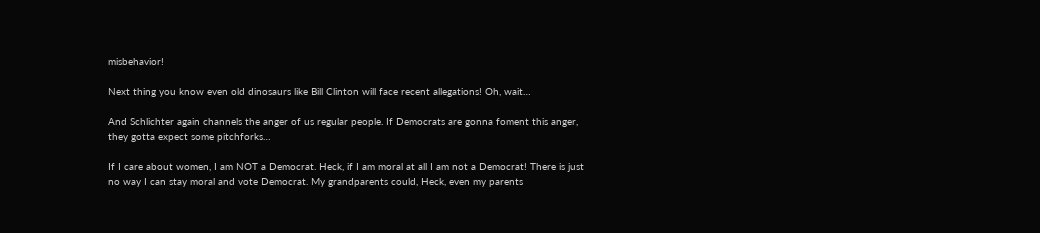misbehavior!

Next thing you know even old dinosaurs like Bill Clinton will face recent allegations! Oh, wait…

And Schlichter again channels the anger of us regular people. If Democrats are gonna foment this anger, they gotta expect some pitchforks…

If I care about women, I am NOT a Democrat. Heck, if I am moral at all I am not a Democrat! There is just no way I can stay moral and vote Democrat. My grandparents could, Heck, even my parents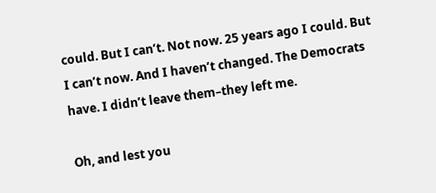could. But I can’t. Not now. 25 years ago I could. But I can’t now. And I haven’t changed. The Democrats have. I didn’t leave them–they left me.

Oh, and lest you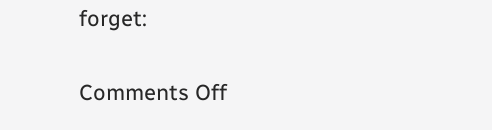forget:

Comments Off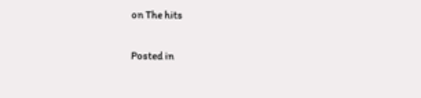on The hits

Posted in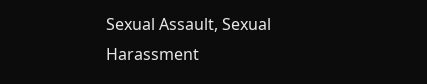Sexual Assault, Sexual Harassment